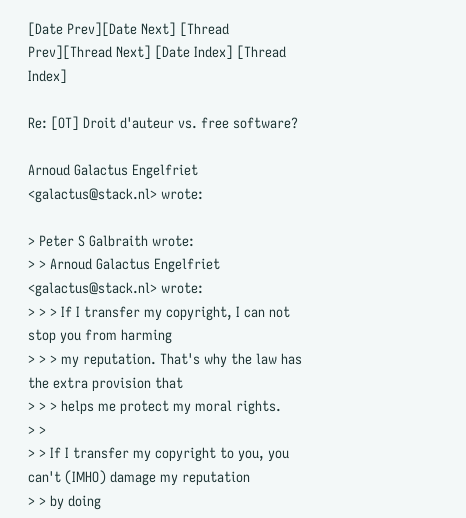[Date Prev][Date Next] [Thread Prev][Thread Next] [Date Index] [Thread Index]

Re: [OT] Droit d'auteur vs. free software?

Arnoud Galactus Engelfriet <galactus@stack.nl> wrote:

> Peter S Galbraith wrote:
> > Arnoud Galactus Engelfriet <galactus@stack.nl> wrote:
> > > If I transfer my copyright, I can not stop you from harming
> > > my reputation. That's why the law has the extra provision that
> > > helps me protect my moral rights.
> >
> > If I transfer my copyright to you, you can't (IMHO) damage my reputation
> > by doing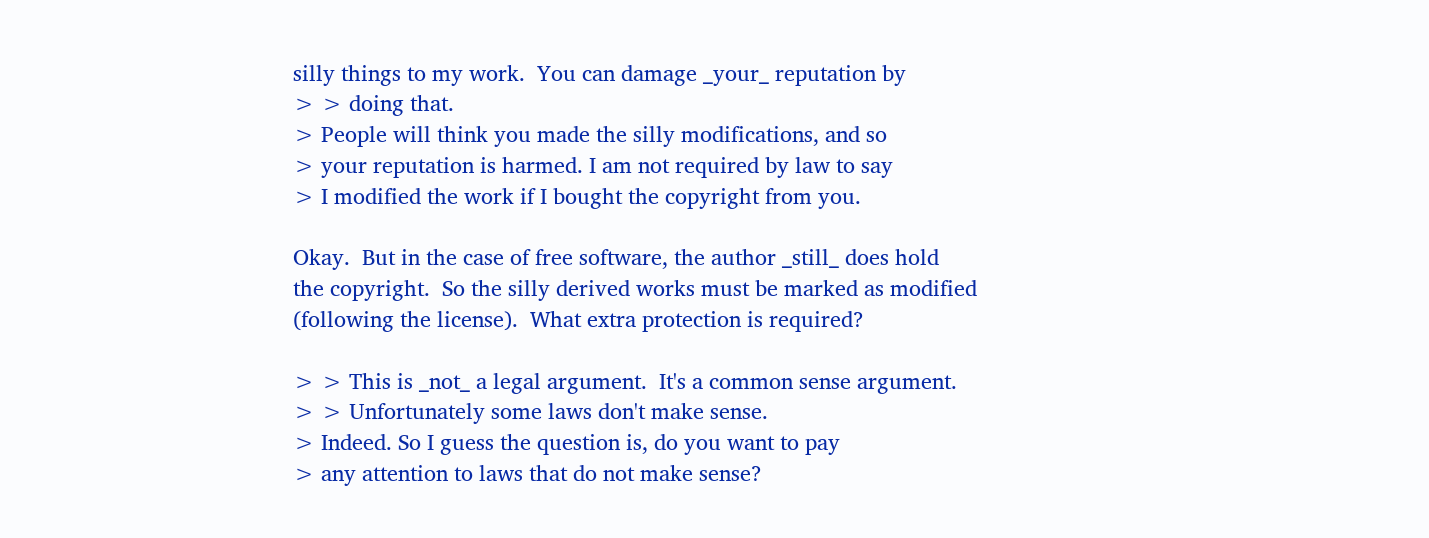silly things to my work.  You can damage _your_ reputation by
> > doing that.
> People will think you made the silly modifications, and so
> your reputation is harmed. I am not required by law to say
> I modified the work if I bought the copyright from you.

Okay.  But in the case of free software, the author _still_ does hold
the copyright.  So the silly derived works must be marked as modified
(following the license).  What extra protection is required?

> > This is _not_ a legal argument.  It's a common sense argument.
> > Unfortunately some laws don't make sense.
> Indeed. So I guess the question is, do you want to pay
> any attention to laws that do not make sense?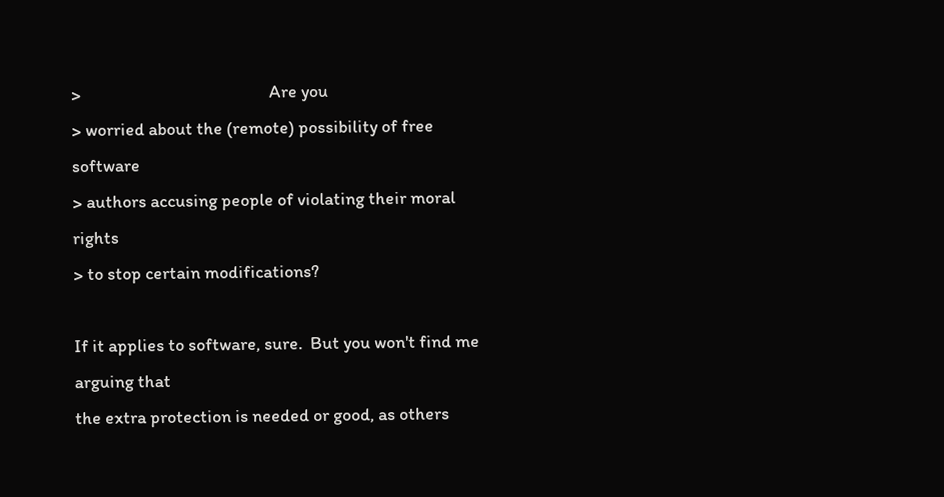>                                               Are you
> worried about the (remote) possibility of free software
> authors accusing people of violating their moral rights
> to stop certain modifications?

If it applies to software, sure.  But you won't find me arguing that
the extra protection is needed or good, as others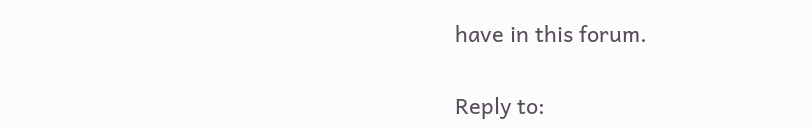have in this forum.


Reply to: